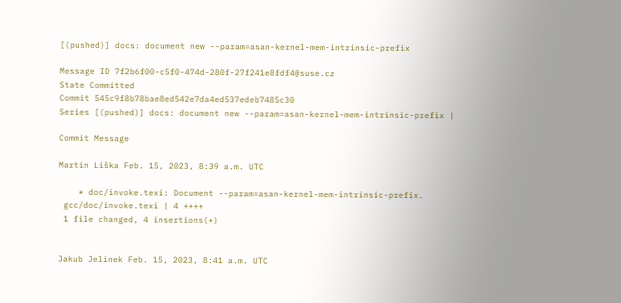[(pushed)] docs: document new --param=asan-kernel-mem-intrinsic-prefix

Message ID 7f2b6f00-c5f0-474d-280f-27f241e8fdf4@suse.cz
State Committed
Commit 545c9f8b78bae8ed542e7da4ed537edeb7485c30
Series [(pushed)] docs: document new --param=asan-kernel-mem-intrinsic-prefix |

Commit Message

Martin Liška Feb. 15, 2023, 8:39 a.m. UTC

    * doc/invoke.texi: Document --param=asan-kernel-mem-intrinsic-prefix.
 gcc/doc/invoke.texi | 4 ++++
 1 file changed, 4 insertions(+)


Jakub Jelinek Feb. 15, 2023, 8:41 a.m. UTC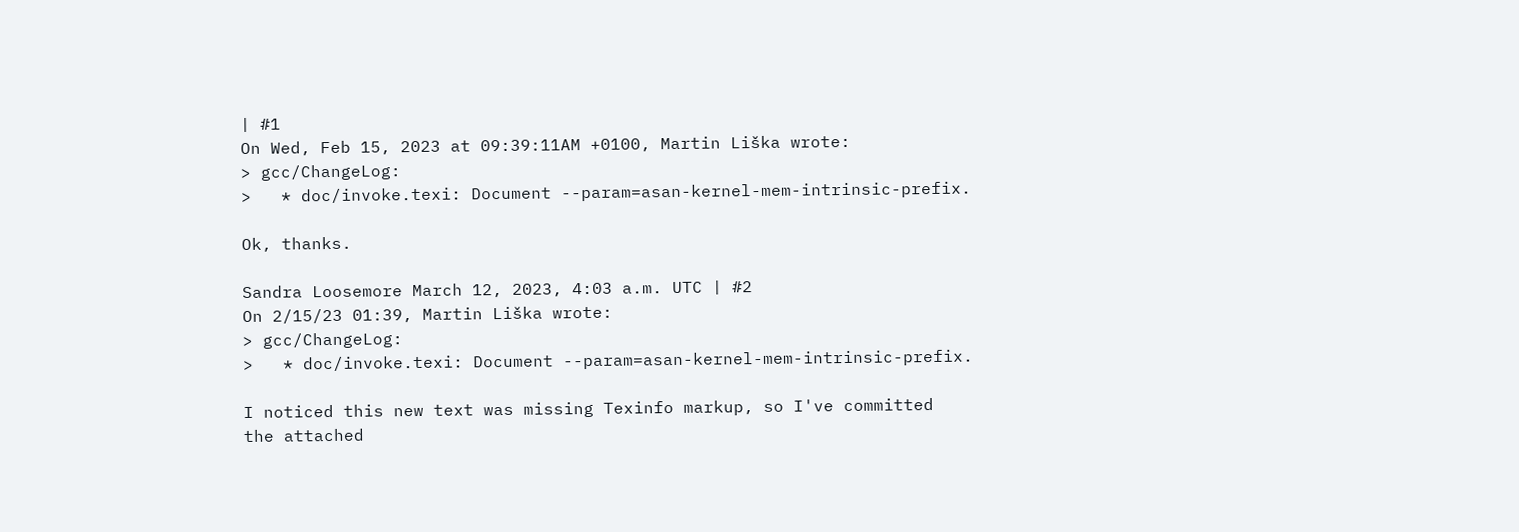| #1
On Wed, Feb 15, 2023 at 09:39:11AM +0100, Martin Liška wrote:
> gcc/ChangeLog:
>   * doc/invoke.texi: Document --param=asan-kernel-mem-intrinsic-prefix.

Ok, thanks.

Sandra Loosemore March 12, 2023, 4:03 a.m. UTC | #2
On 2/15/23 01:39, Martin Liška wrote:
> gcc/ChangeLog:
>   * doc/invoke.texi: Document --param=asan-kernel-mem-intrinsic-prefix.

I noticed this new text was missing Texinfo markup, so I've committed
the attached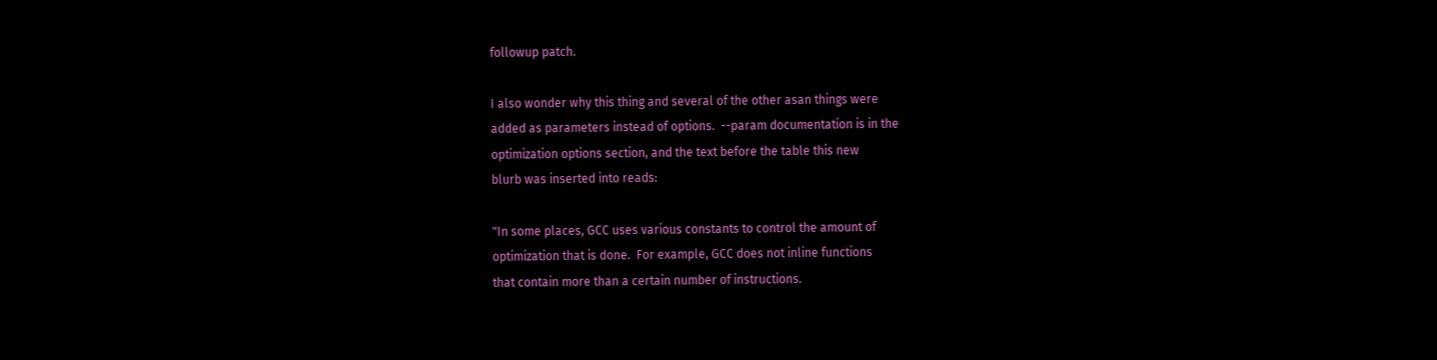followup patch.

I also wonder why this thing and several of the other asan things were
added as parameters instead of options.  --param documentation is in the
optimization options section, and the text before the table this new
blurb was inserted into reads:

"In some places, GCC uses various constants to control the amount of
optimization that is done.  For example, GCC does not inline functions
that contain more than a certain number of instructions.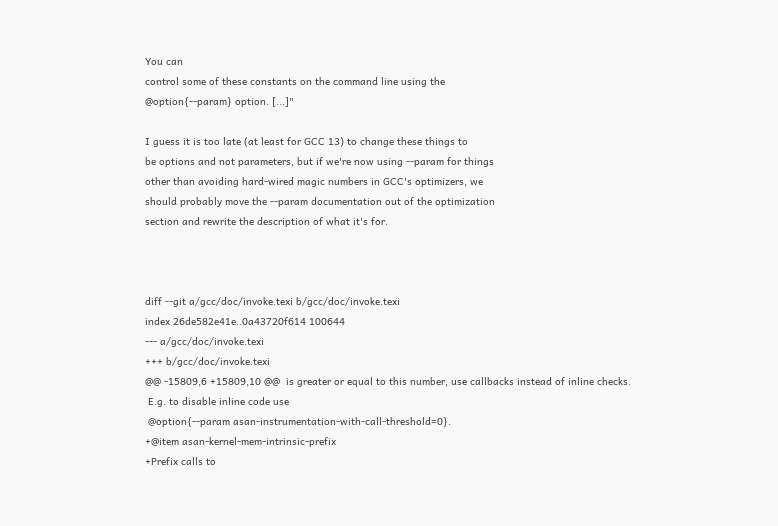You can
control some of these constants on the command line using the
@option{--param} option. [...]"

I guess it is too late (at least for GCC 13) to change these things to
be options and not parameters, but if we're now using --param for things
other than avoiding hard-wired magic numbers in GCC's optimizers, we
should probably move the --param documentation out of the optimization
section and rewrite the description of what it's for.



diff --git a/gcc/doc/invoke.texi b/gcc/doc/invoke.texi
index 26de582e41e..0a43720f614 100644
--- a/gcc/doc/invoke.texi
+++ b/gcc/doc/invoke.texi
@@ -15809,6 +15809,10 @@  is greater or equal to this number, use callbacks instead of inline checks.
 E.g. to disable inline code use
 @option{--param asan-instrumentation-with-call-threshold=0}.
+@item asan-kernel-mem-intrinsic-prefix
+Prefix calls to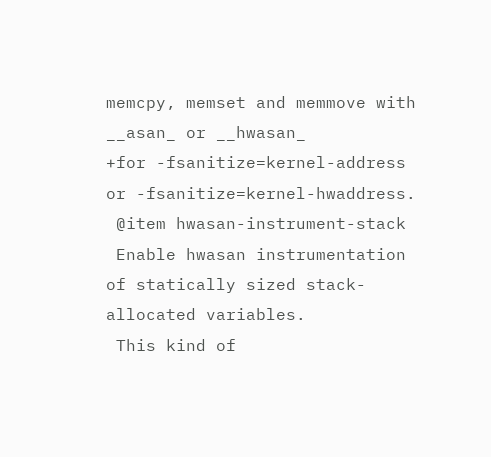memcpy, memset and memmove with __asan_ or __hwasan_
+for -fsanitize=kernel-address or -fsanitize=kernel-hwaddress.
 @item hwasan-instrument-stack
 Enable hwasan instrumentation of statically sized stack-allocated variables.
 This kind of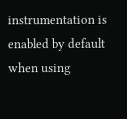instrumentation is enabled by default when using